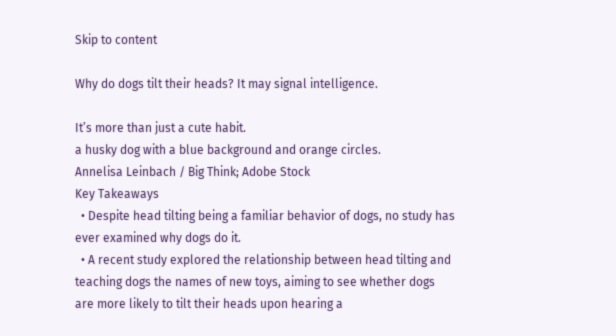Skip to content

Why do dogs tilt their heads? It may signal intelligence.

It’s more than just a cute habit.
a husky dog with a blue background and orange circles.
Annelisa Leinbach / Big Think; Adobe Stock
Key Takeaways
  • Despite head tilting being a familiar behavior of dogs, no study has ever examined why dogs do it.
  • A recent study explored the relationship between head tilting and teaching dogs the names of new toys, aiming to see whether dogs are more likely to tilt their heads upon hearing a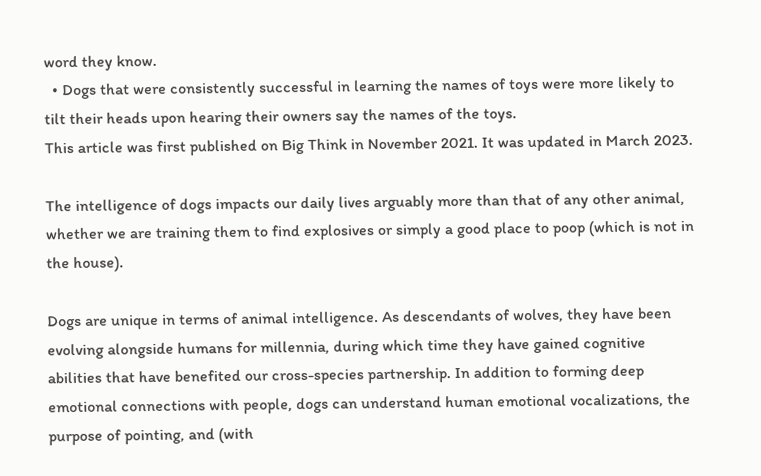word they know.
  • Dogs that were consistently successful in learning the names of toys were more likely to tilt their heads upon hearing their owners say the names of the toys.
This article was first published on Big Think in November 2021. It was updated in March 2023.

The intelligence of dogs impacts our daily lives arguably more than that of any other animal, whether we are training them to find explosives or simply a good place to poop (which is not in the house).

Dogs are unique in terms of animal intelligence. As descendants of wolves, they have been evolving alongside humans for millennia, during which time they have gained cognitive abilities that have benefited our cross-species partnership. In addition to forming deep emotional connections with people, dogs can understand human emotional vocalizations, the purpose of pointing, and (with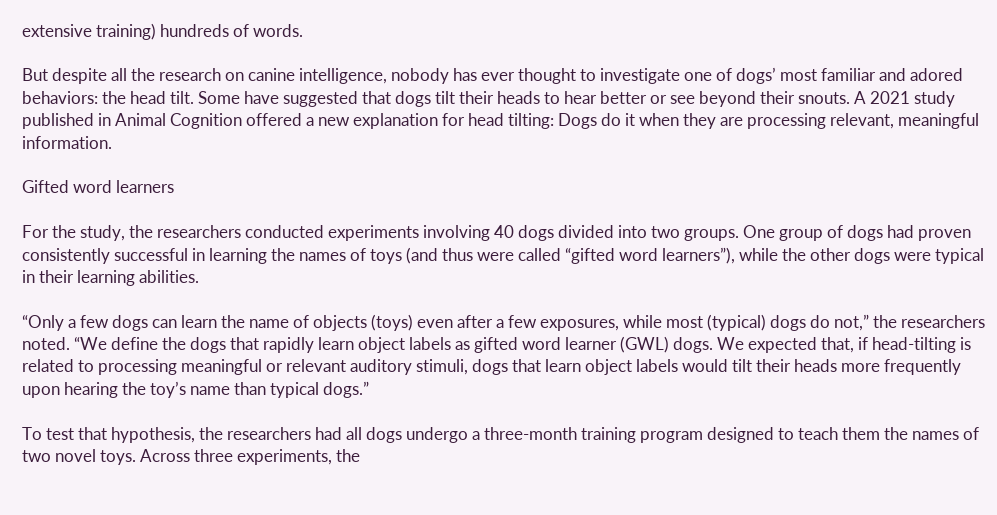extensive training) hundreds of words.

But despite all the research on canine intelligence, nobody has ever thought to investigate one of dogs’ most familiar and adored behaviors: the head tilt. Some have suggested that dogs tilt their heads to hear better or see beyond their snouts. A 2021 study published in Animal Cognition offered a new explanation for head tilting: Dogs do it when they are processing relevant, meaningful information.

Gifted word learners

For the study, the researchers conducted experiments involving 40 dogs divided into two groups. One group of dogs had proven consistently successful in learning the names of toys (and thus were called “gifted word learners”), while the other dogs were typical in their learning abilities.

“Only a few dogs can learn the name of objects (toys) even after a few exposures, while most (typical) dogs do not,” the researchers noted. “We define the dogs that rapidly learn object labels as gifted word learner (GWL) dogs. We expected that, if head-tilting is related to processing meaningful or relevant auditory stimuli, dogs that learn object labels would tilt their heads more frequently upon hearing the toy’s name than typical dogs.”

To test that hypothesis, the researchers had all dogs undergo a three-month training program designed to teach them the names of two novel toys. Across three experiments, the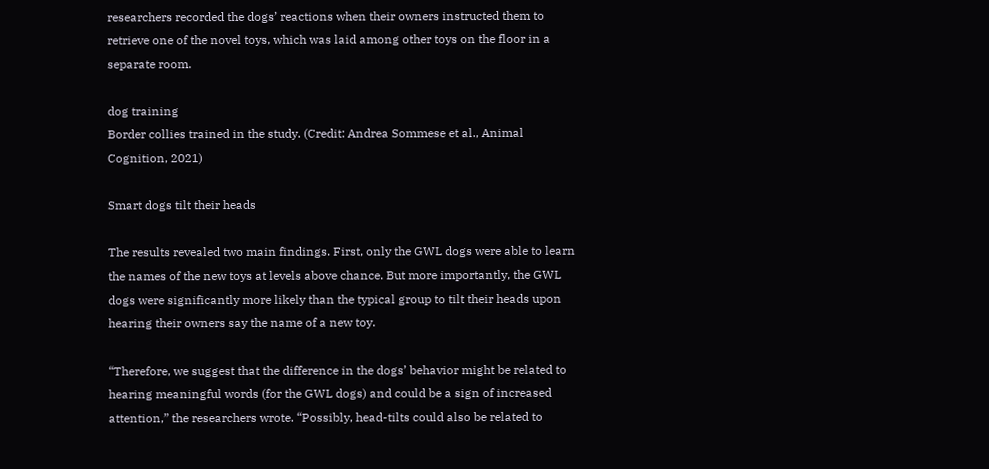researchers recorded the dogs’ reactions when their owners instructed them to retrieve one of the novel toys, which was laid among other toys on the floor in a separate room.

dog training
Border collies trained in the study. (Credit: Andrea Sommese et al., Animal Cognition, 2021)

Smart dogs tilt their heads

The results revealed two main findings. First, only the GWL dogs were able to learn the names of the new toys at levels above chance. But more importantly, the GWL dogs were significantly more likely than the typical group to tilt their heads upon hearing their owners say the name of a new toy.

“Therefore, we suggest that the difference in the dogs’ behavior might be related to hearing meaningful words (for the GWL dogs) and could be a sign of increased attention,” the researchers wrote. “Possibly, head-tilts could also be related to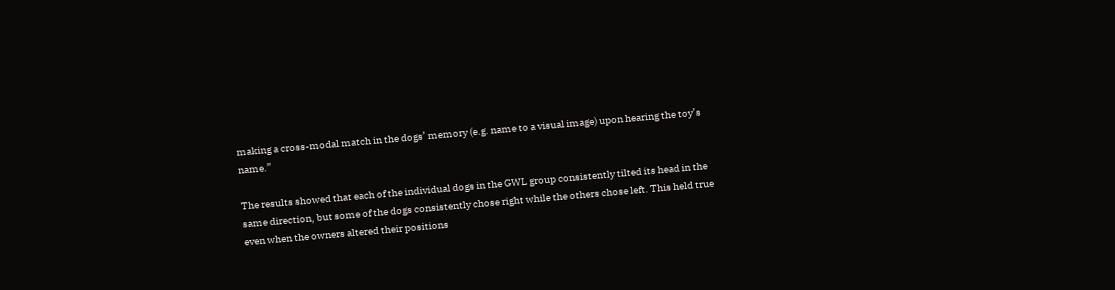making a cross-modal match in the dogs’ memory (e.g. name to a visual image) upon hearing the toy’s name.”

The results showed that each of the individual dogs in the GWL group consistently tilted its head in the same direction, but some of the dogs consistently chose right while the others chose left. This held true even when the owners altered their positions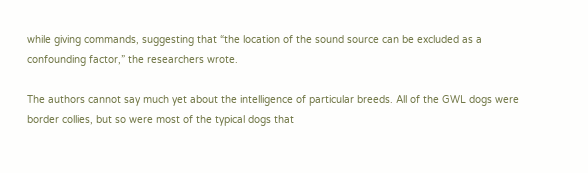while giving commands, suggesting that “the location of the sound source can be excluded as a confounding factor,” the researchers wrote.

The authors cannot say much yet about the intelligence of particular breeds. All of the GWL dogs were border collies, but so were most of the typical dogs that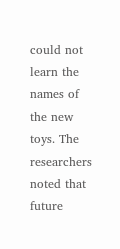could not learn the names of the new toys. The researchers noted that future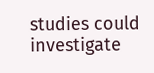studies could investigate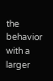the behavior with a larger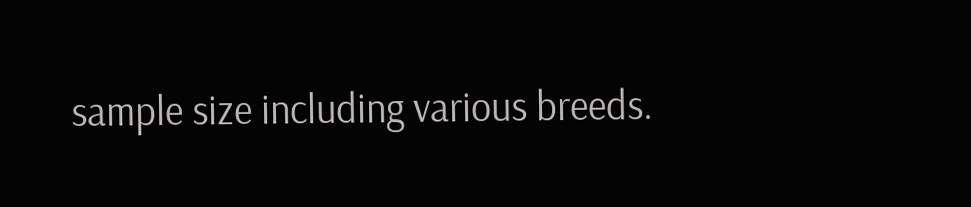sample size including various breeds.